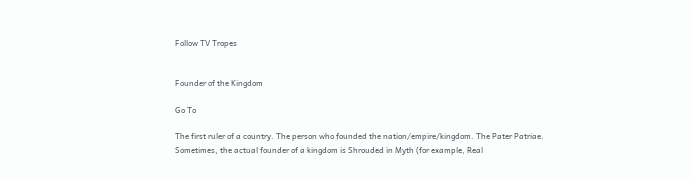Follow TV Tropes


Founder of the Kingdom

Go To

The first ruler of a country. The person who founded the nation/empire/kingdom. The Pater Patriae. Sometimes, the actual founder of a kingdom is Shrouded in Myth (for example, Real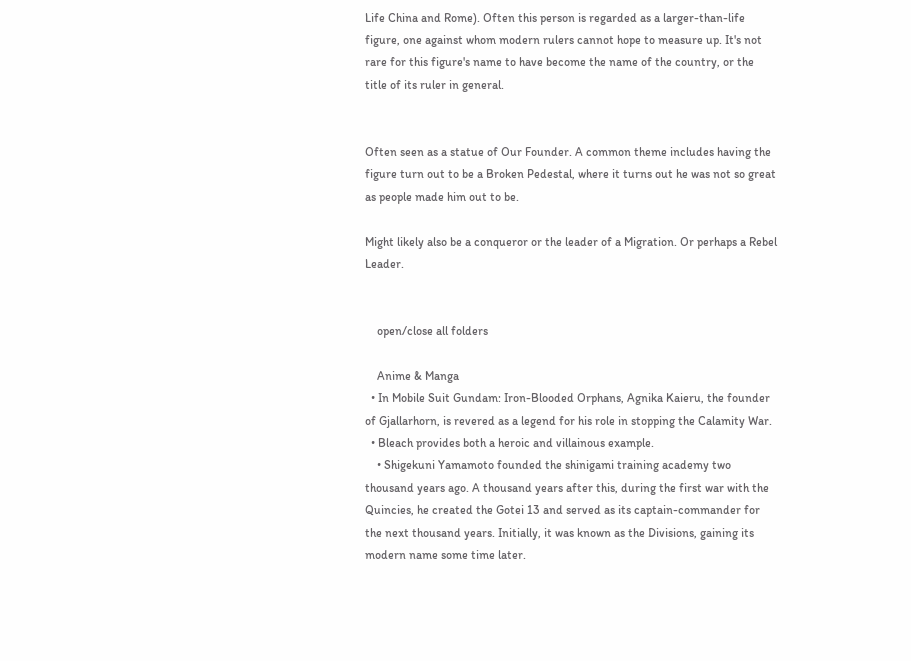Life China and Rome). Often this person is regarded as a larger-than-life figure, one against whom modern rulers cannot hope to measure up. It's not rare for this figure's name to have become the name of the country, or the title of its ruler in general.


Often seen as a statue of Our Founder. A common theme includes having the figure turn out to be a Broken Pedestal, where it turns out he was not so great as people made him out to be.

Might likely also be a conqueror or the leader of a Migration. Or perhaps a Rebel Leader.


    open/close all folders

    Anime & Manga
  • In Mobile Suit Gundam: Iron-Blooded Orphans, Agnika Kaieru, the founder of Gjallarhorn, is revered as a legend for his role in stopping the Calamity War.
  • Bleach provides both a heroic and villainous example.
    • Shigekuni Yamamoto founded the shinigami training academy two thousand years ago. A thousand years after this, during the first war with the Quincies, he created the Gotei 13 and served as its captain-commander for the next thousand years. Initially, it was known as the Divisions, gaining its modern name some time later.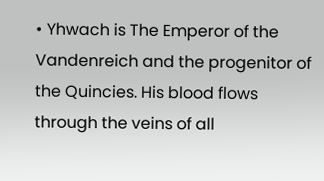• Yhwach is The Emperor of the Vandenreich and the progenitor of the Quincies. His blood flows through the veins of all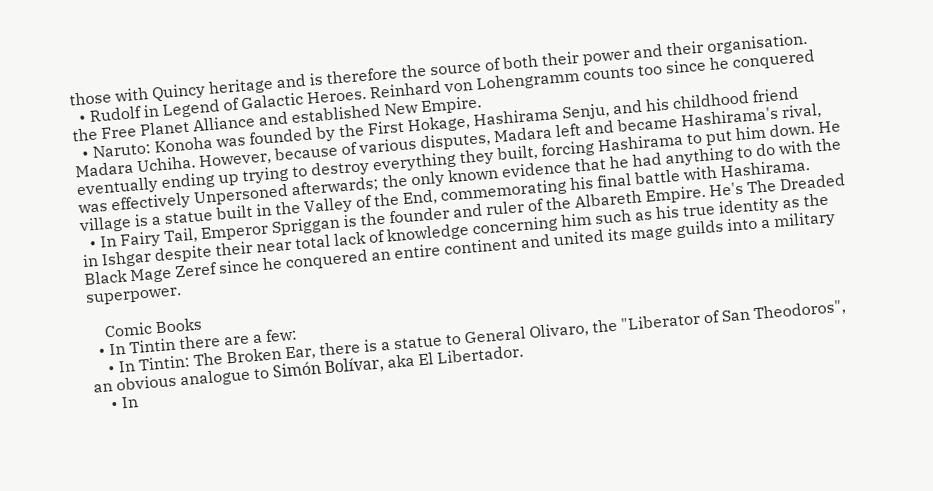those with Quincy heritage and is therefore the source of both their power and their organisation.
  • Rudolf in Legend of Galactic Heroes. Reinhard von Lohengramm counts too since he conquered the Free Planet Alliance and established New Empire.
  • Naruto: Konoha was founded by the First Hokage, Hashirama Senju, and his childhood friend Madara Uchiha. However, because of various disputes, Madara left and became Hashirama's rival, eventually ending up trying to destroy everything they built, forcing Hashirama to put him down. He was effectively Unpersoned afterwards; the only known evidence that he had anything to do with the village is a statue built in the Valley of the End, commemorating his final battle with Hashirama.
  • In Fairy Tail, Emperor Spriggan is the founder and ruler of the Albareth Empire. He's The Dreaded in Ishgar despite their near total lack of knowledge concerning him such as his true identity as the Black Mage Zeref since he conquered an entire continent and united its mage guilds into a military superpower.

    Comic Books
  • In Tintin there are a few:
    • In Tintin: The Broken Ear, there is a statue to General Olivaro, the "Liberator of San Theodoros", an obvious analogue to Simón Bolívar, aka El Libertador.
    • In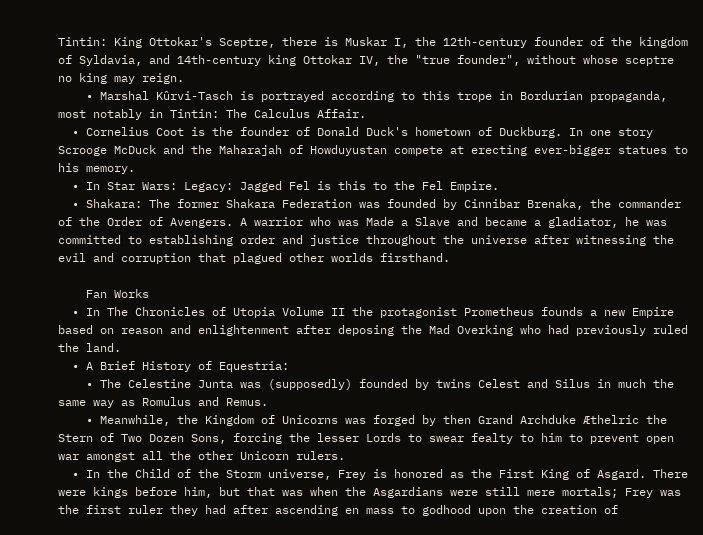Tintin: King Ottokar's Sceptre, there is Muskar I, the 12th-century founder of the kingdom of Syldavia, and 14th-century king Ottokar IV, the "true founder", without whose sceptre no king may reign.
    • Marshal Kûrvi-Tasch is portrayed according to this trope in Bordurian propaganda, most notably in Tintin: The Calculus Affair.
  • Cornelius Coot is the founder of Donald Duck's hometown of Duckburg. In one story Scrooge McDuck and the Maharajah of Howduyustan compete at erecting ever-bigger statues to his memory.
  • In Star Wars: Legacy: Jagged Fel is this to the Fel Empire.
  • Shakara: The former Shakara Federation was founded by Cinnibar Brenaka, the commander of the Order of Avengers. A warrior who was Made a Slave and became a gladiator, he was committed to establishing order and justice throughout the universe after witnessing the evil and corruption that plagued other worlds firsthand.

    Fan Works
  • In The Chronicles of Utopia Volume II the protagonist Prometheus founds a new Empire based on reason and enlightenment after deposing the Mad Overking who had previously ruled the land.
  • A Brief History of Equestria:
    • The Celestine Junta was (supposedly) founded by twins Celest and Silus in much the same way as Romulus and Remus.
    • Meanwhile, the Kingdom of Unicorns was forged by then Grand Archduke Æthelric the Stern of Two Dozen Sons, forcing the lesser Lords to swear fealty to him to prevent open war amongst all the other Unicorn rulers.
  • In the Child of the Storm universe, Frey is honored as the First King of Asgard. There were kings before him, but that was when the Asgardians were still mere mortals; Frey was the first ruler they had after ascending en mass to godhood upon the creation of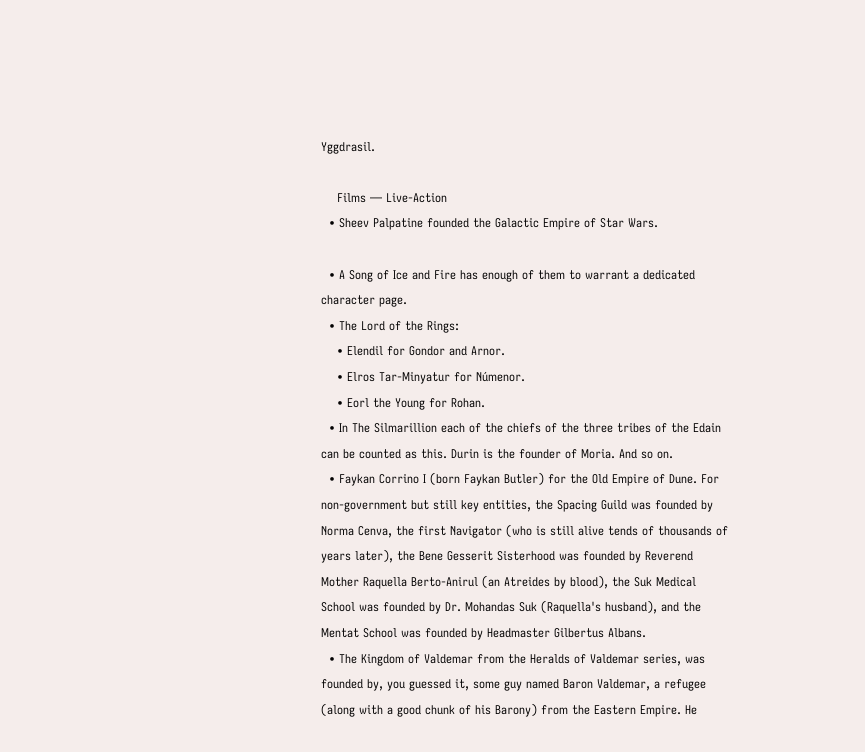Yggdrasil.

    Films — Live-Action
  • Sheev Palpatine founded the Galactic Empire of Star Wars.

  • A Song of Ice and Fire has enough of them to warrant a dedicated character page.
  • The Lord of the Rings:
    • Elendil for Gondor and Arnor.
    • Elros Tar-Minyatur for Númenor.
    • Eorl the Young for Rohan.
  • In The Silmarillion each of the chiefs of the three tribes of the Edain can be counted as this. Durin is the founder of Moria. And so on.
  • Faykan Corrino I (born Faykan Butler) for the Old Empire of Dune. For non-government but still key entities, the Spacing Guild was founded by Norma Cenva, the first Navigator (who is still alive tends of thousands of years later), the Bene Gesserit Sisterhood was founded by Reverend Mother Raquella Berto-Anirul (an Atreides by blood), the Suk Medical School was founded by Dr. Mohandas Suk (Raquella's husband), and the Mentat School was founded by Headmaster Gilbertus Albans.
  • The Kingdom of Valdemar from the Heralds of Valdemar series, was founded by, you guessed it, some guy named Baron Valdemar, a refugee (along with a good chunk of his Barony) from the Eastern Empire. He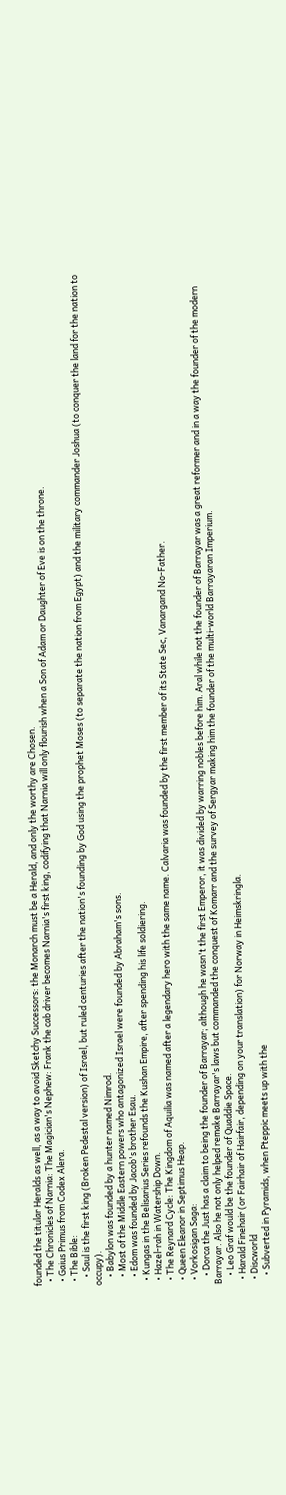founded the titular Heralds as well, as a way to avoid Sketchy Successors: the Monarch must be a Herald, and only the worthy are Chosen.
  • The Chronicles of Narnia: The Magician's Nephew: Frank the cab driver becomes Narnia's first king, codifying that Narnia will only flourish when a Son of Adam or Daughter of Eve is on the throne.
  • Gaius Primus from Codex Alera.
  • The Bible:
    • Saul is the first king (Broken Pedestal version) of Israel, but ruled centuries after the nation's founding by God using the prophet Moses (to separate the nation from Egypt) and the military commander Joshua (to conquer the land for the nation to occupy).
    • Babylon was founded by a hunter named Nimrod.
    • Most of the Middle Eastern powers who antagonized Israel were founded by Abraham's sons.
    • Edom was founded by Jacob's brother Esau.
  • Kungas in the Belisarius Series refounds the Kushan Empire, after spending his life soldiering.
  • Hazel-rah in Watership Down.
  • The Reynard Cycle: The Kingdom of Aquilia was named after a legendary hero with the same name. Calvaria was founded by the first member of its State Sec, Vanargand No-Father.
  • Queen Eleanor in Septimus Heap.
  • Vorkosigan Saga:
    • Dorca the Just has a claim to being the founder of Barrayar; although he wasn't the first Emperor, it was divided by warring nobles before him. Aral while not the founder of Barrayar was a great reformer and in a way the founder of the modern Barrayar. Also he not only helped remake Barrayar's laws but commanded the conquest of Komarr and the survey of Sergyar making him the founder of the multi-world Barrayaran Imperium.
    • Leo Graf would be the founder of Quaddie Space.
  • Harald Finehair (or Fairhair of Hairfair, depending on your translation) for Norway in Heimskringla.
  • Discworld
    • Subverted in Pyramids, when Pteppic meets up with the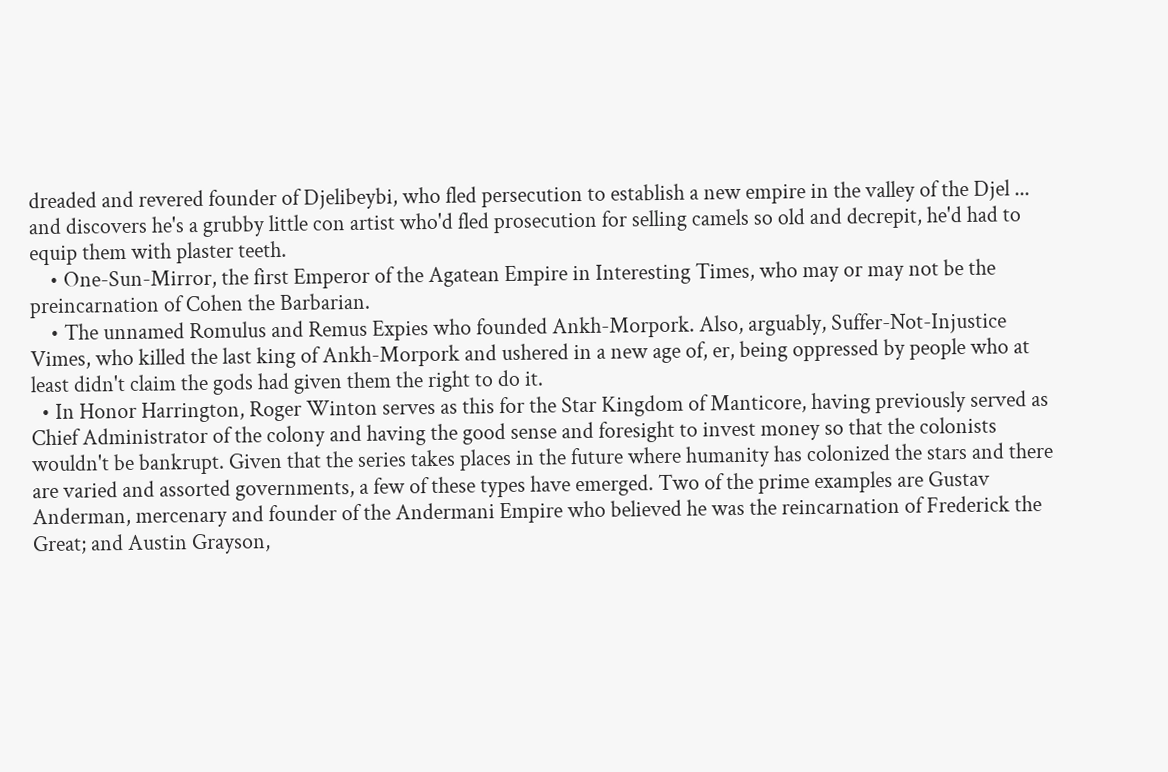dreaded and revered founder of Djelibeybi, who fled persecution to establish a new empire in the valley of the Djel ... and discovers he's a grubby little con artist who'd fled prosecution for selling camels so old and decrepit, he'd had to equip them with plaster teeth.
    • One-Sun-Mirror, the first Emperor of the Agatean Empire in Interesting Times, who may or may not be the preincarnation of Cohen the Barbarian.
    • The unnamed Romulus and Remus Expies who founded Ankh-Morpork. Also, arguably, Suffer-Not-Injustice Vimes, who killed the last king of Ankh-Morpork and ushered in a new age of, er, being oppressed by people who at least didn't claim the gods had given them the right to do it.
  • In Honor Harrington, Roger Winton serves as this for the Star Kingdom of Manticore, having previously served as Chief Administrator of the colony and having the good sense and foresight to invest money so that the colonists wouldn't be bankrupt. Given that the series takes places in the future where humanity has colonized the stars and there are varied and assorted governments, a few of these types have emerged. Two of the prime examples are Gustav Anderman, mercenary and founder of the Andermani Empire who believed he was the reincarnation of Frederick the Great; and Austin Grayson,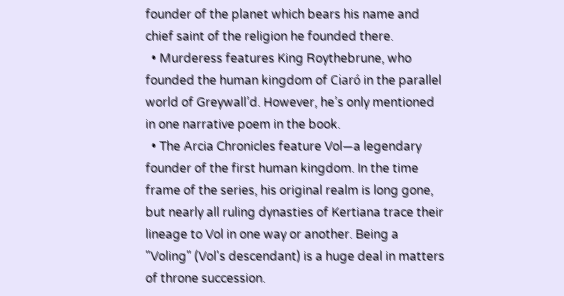founder of the planet which bears his name and chief saint of the religion he founded there.
  • Murderess features King Roythebrune, who founded the human kingdom of Ciaró in the parallel world of Greywall’d. However, he’s only mentioned in one narrative poem in the book.
  • The Arcia Chronicles feature Vol—a legendary founder of the first human kingdom. In the time frame of the series, his original realm is long gone, but nearly all ruling dynasties of Kertiana trace their lineage to Vol in one way or another. Being a "Voling" (Vol's descendant) is a huge deal in matters of throne succession.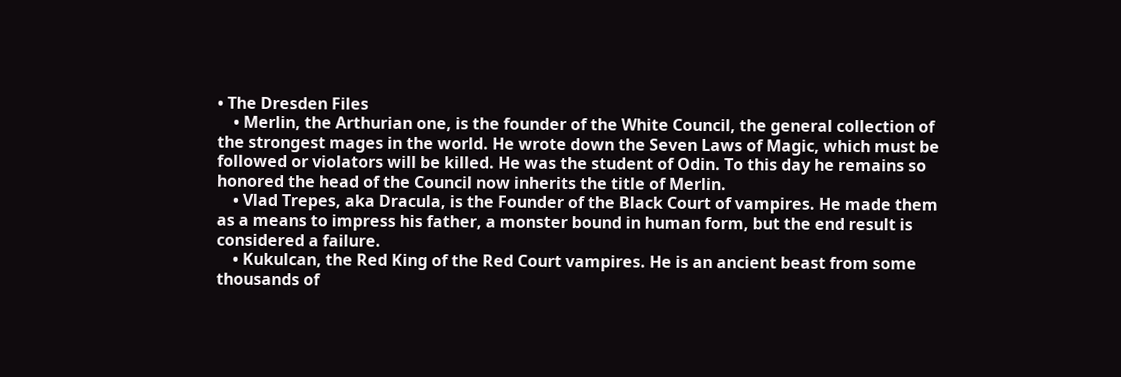• The Dresden Files
    • Merlin, the Arthurian one, is the founder of the White Council, the general collection of the strongest mages in the world. He wrote down the Seven Laws of Magic, which must be followed or violators will be killed. He was the student of Odin. To this day he remains so honored the head of the Council now inherits the title of Merlin.
    • Vlad Trepes, aka Dracula, is the Founder of the Black Court of vampires. He made them as a means to impress his father, a monster bound in human form, but the end result is considered a failure.
    • Kukulcan, the Red King of the Red Court vampires. He is an ancient beast from some thousands of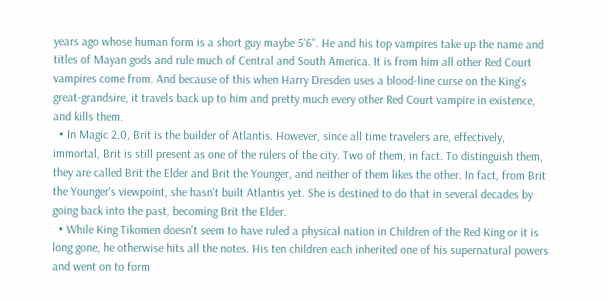years ago whose human form is a short guy maybe 5'6". He and his top vampires take up the name and titles of Mayan gods and rule much of Central and South America. It is from him all other Red Court vampires come from. And because of this when Harry Dresden uses a blood-line curse on the King's great-grandsire, it travels back up to him and pretty much every other Red Court vampire in existence, and kills them.
  • In Magic 2.0, Brit is the builder of Atlantis. However, since all time travelers are, effectively, immortal, Brit is still present as one of the rulers of the city. Two of them, in fact. To distinguish them, they are called Brit the Elder and Brit the Younger, and neither of them likes the other. In fact, from Brit the Younger's viewpoint, she hasn't built Atlantis yet. She is destined to do that in several decades by going back into the past, becoming Brit the Elder.
  • While King Tikomen doesn't seem to have ruled a physical nation in Children of the Red King or it is long gone, he otherwise hits all the notes. His ten children each inherited one of his supernatural powers and went on to form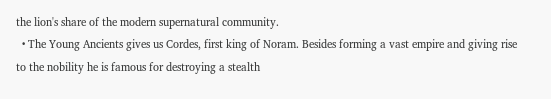the lion's share of the modern supernatural community.
  • The Young Ancients gives us Cordes, first king of Noram. Besides forming a vast empire and giving rise to the nobility he is famous for destroying a stealth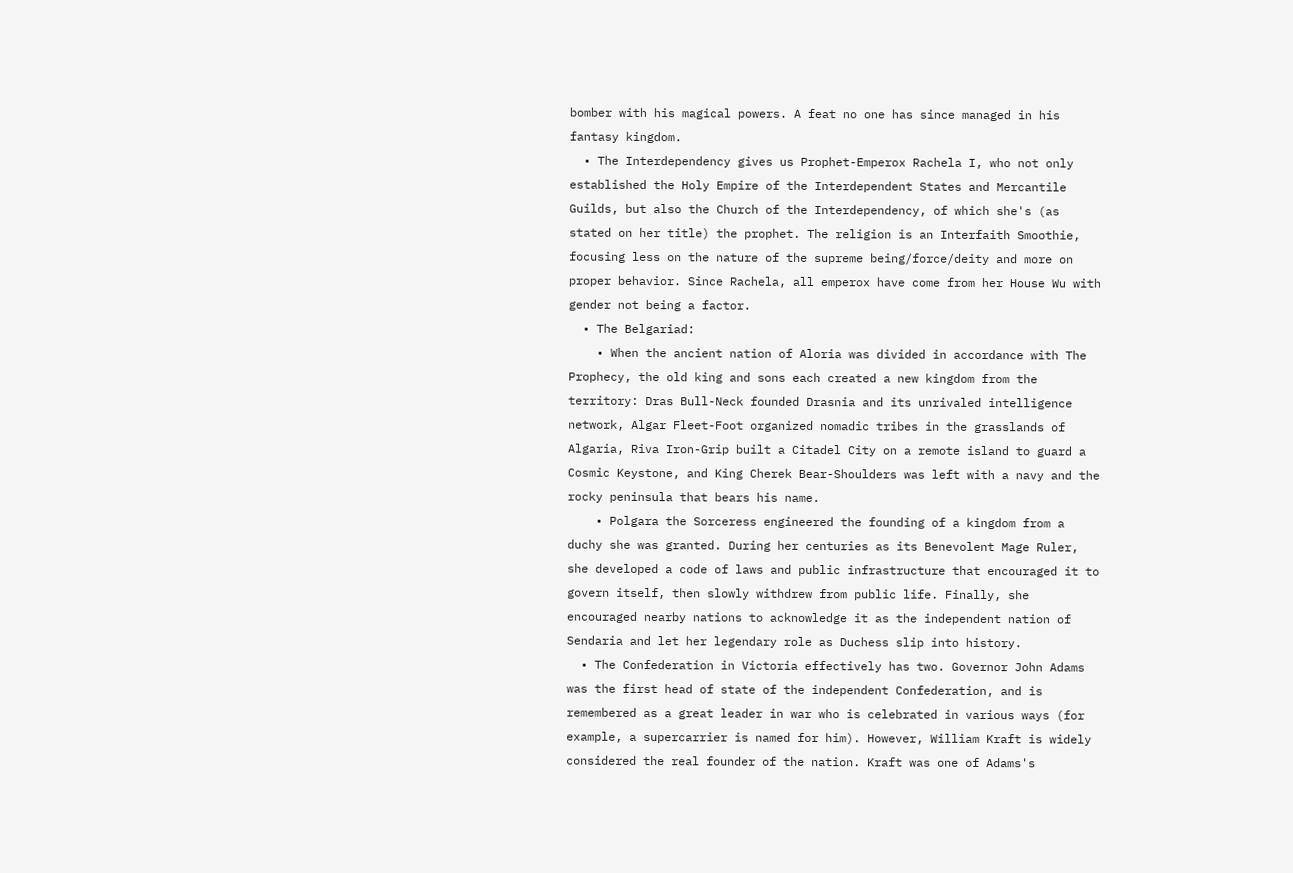bomber with his magical powers. A feat no one has since managed in his fantasy kingdom.
  • The Interdependency gives us Prophet-Emperox Rachela I, who not only established the Holy Empire of the Interdependent States and Mercantile Guilds, but also the Church of the Interdependency, of which she's (as stated on her title) the prophet. The religion is an Interfaith Smoothie, focusing less on the nature of the supreme being/force/deity and more on proper behavior. Since Rachela, all emperox have come from her House Wu with gender not being a factor.
  • The Belgariad:
    • When the ancient nation of Aloria was divided in accordance with The Prophecy, the old king and sons each created a new kingdom from the territory: Dras Bull-Neck founded Drasnia and its unrivaled intelligence network, Algar Fleet-Foot organized nomadic tribes in the grasslands of Algaria, Riva Iron-Grip built a Citadel City on a remote island to guard a Cosmic Keystone, and King Cherek Bear-Shoulders was left with a navy and the rocky peninsula that bears his name.
    • Polgara the Sorceress engineered the founding of a kingdom from a duchy she was granted. During her centuries as its Benevolent Mage Ruler, she developed a code of laws and public infrastructure that encouraged it to govern itself, then slowly withdrew from public life. Finally, she encouraged nearby nations to acknowledge it as the independent nation of Sendaria and let her legendary role as Duchess slip into history.
  • The Confederation in Victoria effectively has two. Governor John Adams was the first head of state of the independent Confederation, and is remembered as a great leader in war who is celebrated in various ways (for example, a supercarrier is named for him). However, William Kraft is widely considered the real founder of the nation. Kraft was one of Adams's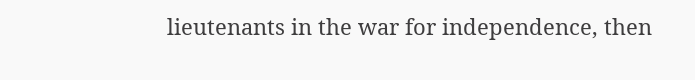lieutenants in the war for independence, then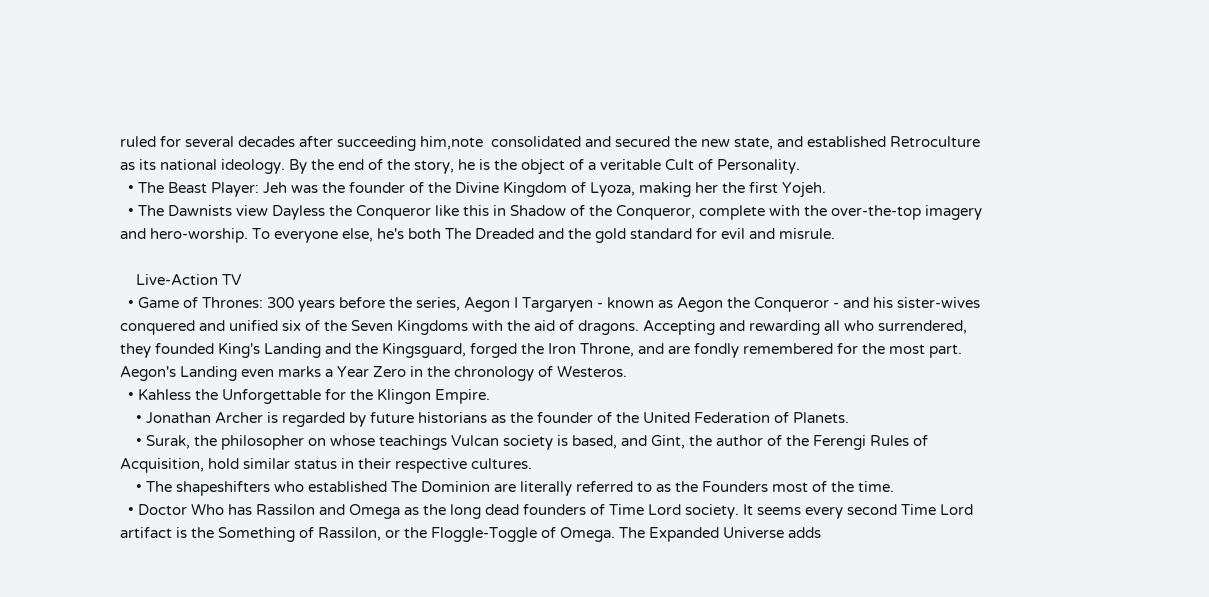ruled for several decades after succeeding him,note  consolidated and secured the new state, and established Retroculture as its national ideology. By the end of the story, he is the object of a veritable Cult of Personality.
  • The Beast Player: Jeh was the founder of the Divine Kingdom of Lyoza, making her the first Yojeh.
  • The Dawnists view Dayless the Conqueror like this in Shadow of the Conqueror, complete with the over-the-top imagery and hero-worship. To everyone else, he's both The Dreaded and the gold standard for evil and misrule.

    Live-Action TV
  • Game of Thrones: 300 years before the series, Aegon I Targaryen - known as Aegon the Conqueror - and his sister-wives conquered and unified six of the Seven Kingdoms with the aid of dragons. Accepting and rewarding all who surrendered, they founded King's Landing and the Kingsguard, forged the Iron Throne, and are fondly remembered for the most part. Aegon's Landing even marks a Year Zero in the chronology of Westeros.
  • Kahless the Unforgettable for the Klingon Empire.
    • Jonathan Archer is regarded by future historians as the founder of the United Federation of Planets.
    • Surak, the philosopher on whose teachings Vulcan society is based, and Gint, the author of the Ferengi Rules of Acquisition, hold similar status in their respective cultures.
    • The shapeshifters who established The Dominion are literally referred to as the Founders most of the time.
  • Doctor Who has Rassilon and Omega as the long dead founders of Time Lord society. It seems every second Time Lord artifact is the Something of Rassilon, or the Floggle-Toggle of Omega. The Expanded Universe adds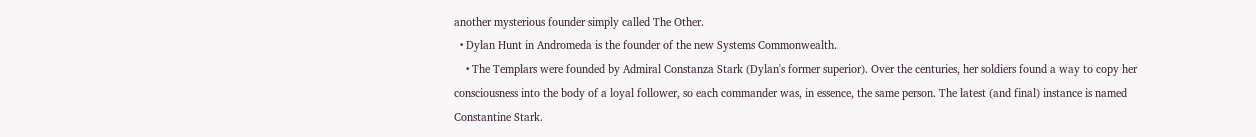another mysterious founder simply called The Other.
  • Dylan Hunt in Andromeda is the founder of the new Systems Commonwealth.
    • The Templars were founded by Admiral Constanza Stark (Dylan's former superior). Over the centuries, her soldiers found a way to copy her consciousness into the body of a loyal follower, so each commander was, in essence, the same person. The latest (and final) instance is named Constantine Stark.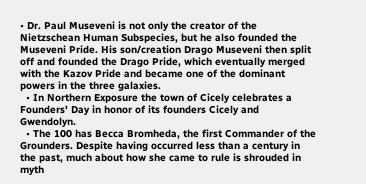• Dr. Paul Museveni is not only the creator of the Nietzschean Human Subspecies, but he also founded the Museveni Pride. His son/creation Drago Museveni then split off and founded the Drago Pride, which eventually merged with the Kazov Pride and became one of the dominant powers in the three galaxies.
  • In Northern Exposure the town of Cicely celebrates a Founders' Day in honor of its founders Cicely and Gwendolyn.
  • The 100 has Becca Bromheda, the first Commander of the Grounders. Despite having occurred less than a century in the past, much about how she came to rule is shrouded in myth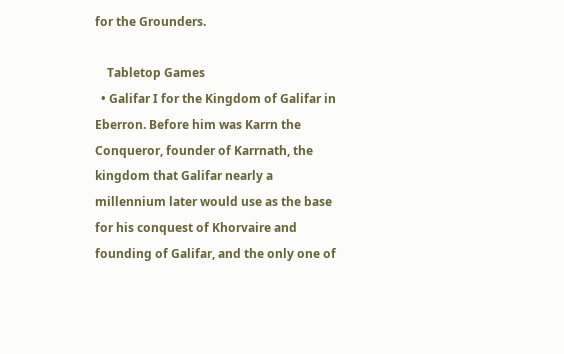for the Grounders.

    Tabletop Games
  • Galifar I for the Kingdom of Galifar in Eberron. Before him was Karrn the Conqueror, founder of Karrnath, the kingdom that Galifar nearly a millennium later would use as the base for his conquest of Khorvaire and founding of Galifar, and the only one of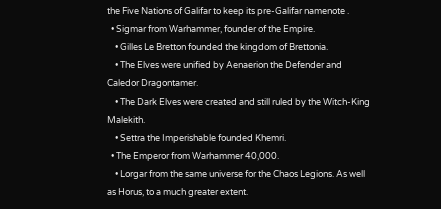the Five Nations of Galifar to keep its pre-Galifar namenote .
  • Sigmar from Warhammer, founder of the Empire.
    • Gilles Le Bretton founded the kingdom of Brettonia.
    • The Elves were unified by Aenaerion the Defender and Caledor Dragontamer.
    • The Dark Elves were created and still ruled by the Witch-King Malekith.
    • Settra the Imperishable founded Khemri.
  • The Emperor from Warhammer 40,000.
    • Lorgar from the same universe for the Chaos Legions. As well as Horus, to a much greater extent.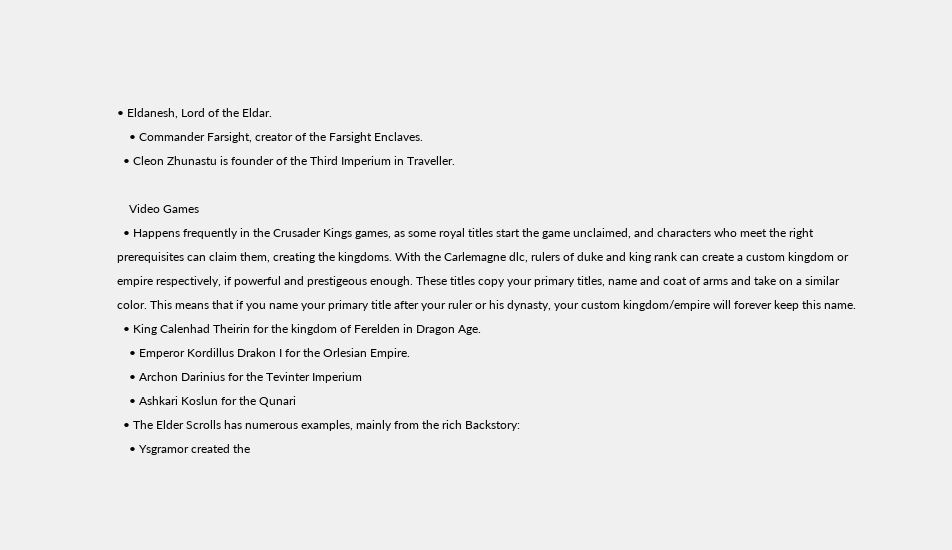• Eldanesh, Lord of the Eldar.
    • Commander Farsight, creator of the Farsight Enclaves.
  • Cleon Zhunastu is founder of the Third Imperium in Traveller.

    Video Games
  • Happens frequently in the Crusader Kings games, as some royal titles start the game unclaimed, and characters who meet the right prerequisites can claim them, creating the kingdoms. With the Carlemagne dlc, rulers of duke and king rank can create a custom kingdom or empire respectively, if powerful and prestigeous enough. These titles copy your primary titles, name and coat of arms and take on a similar color. This means that if you name your primary title after your ruler or his dynasty, your custom kingdom/empire will forever keep this name.
  • King Calenhad Theirin for the kingdom of Ferelden in Dragon Age.
    • Emperor Kordillus Drakon I for the Orlesian Empire.
    • Archon Darinius for the Tevinter Imperium
    • Ashkari Koslun for the Qunari
  • The Elder Scrolls has numerous examples, mainly from the rich Backstory:
    • Ysgramor created the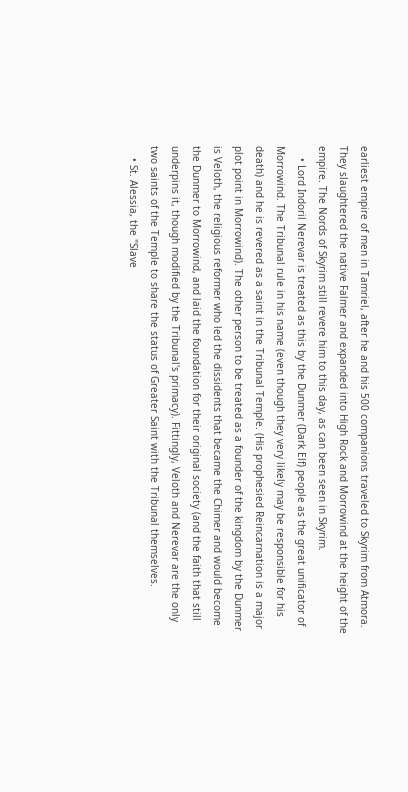earliest empire of men in Tamriel, after he and his 500 companions traveled to Skyrim from Atmora. They slaughtered the native Falmer and expanded into High Rock and Morrowind at the height of the empire. The Nords of Skyrim still revere him to this day, as can been seen in Skyrim.
    • Lord Indoril Nerevar is treated as this by the Dunmer (Dark Elf) people as the great unificator of Morrowind. The Tribunal rule in his name (even though they very likely may be responsible for his death) and he is revered as a saint in the Tribunal Temple. (His prophesied Reincarnation is a major plot point in Morrowind). The other person to be treated as a founder of the kingdom by the Dunmer is Veloth, the religious reformer who led the dissidents that became the Chimer and would become the Dunmer to Morrowind, and laid the foundation for their original society (and the faith that still underpins it, though modified by the Tribunal's primacy). Fittingly, Veloth and Nerevar are the only two saints of the Temple to share the status of Greater Saint with the Tribunal themselves.
    • St. Alessia, the "Slave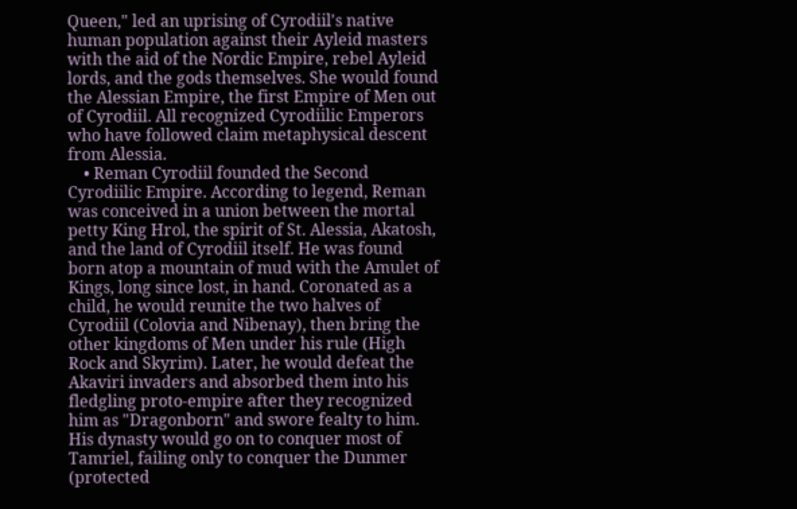Queen," led an uprising of Cyrodiil's native human population against their Ayleid masters with the aid of the Nordic Empire, rebel Ayleid lords, and the gods themselves. She would found the Alessian Empire, the first Empire of Men out of Cyrodiil. All recognized Cyrodiilic Emperors who have followed claim metaphysical descent from Alessia.
    • Reman Cyrodiil founded the Second Cyrodiilic Empire. According to legend, Reman was conceived in a union between the mortal petty King Hrol, the spirit of St. Alessia, Akatosh, and the land of Cyrodiil itself. He was found born atop a mountain of mud with the Amulet of Kings, long since lost, in hand. Coronated as a child, he would reunite the two halves of Cyrodiil (Colovia and Nibenay), then bring the other kingdoms of Men under his rule (High Rock and Skyrim). Later, he would defeat the Akaviri invaders and absorbed them into his fledgling proto-empire after they recognized him as "Dragonborn" and swore fealty to him. His dynasty would go on to conquer most of Tamriel, failing only to conquer the Dunmer (protected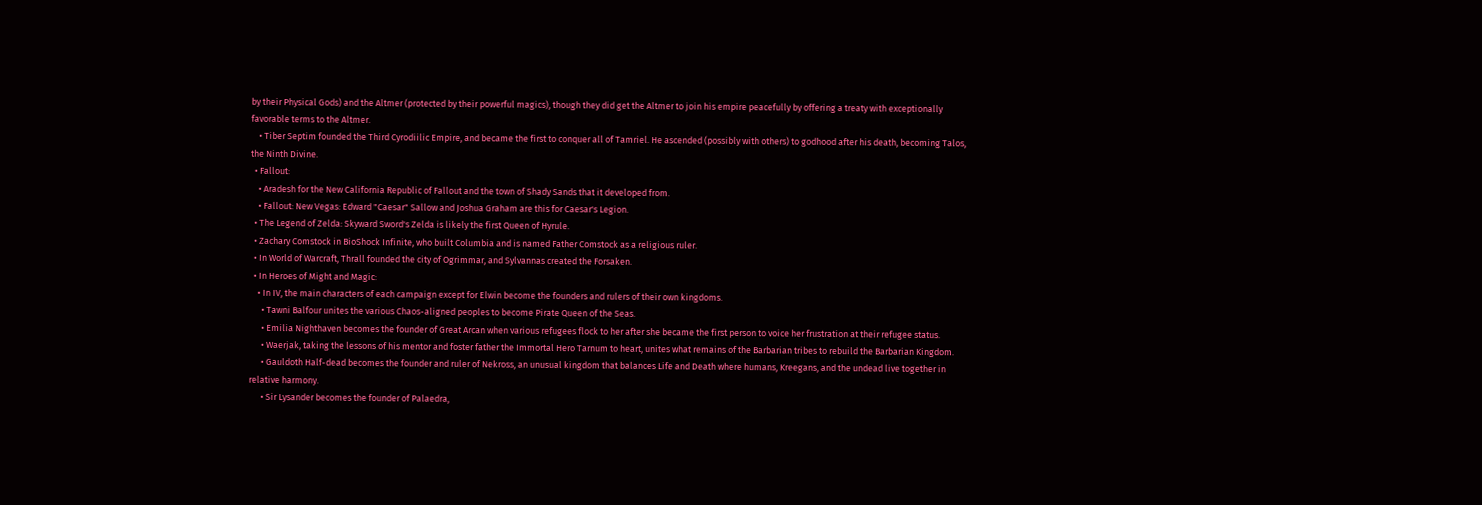by their Physical Gods) and the Altmer (protected by their powerful magics), though they did get the Altmer to join his empire peacefully by offering a treaty with exceptionally favorable terms to the Altmer.
    • Tiber Septim founded the Third Cyrodiilic Empire, and became the first to conquer all of Tamriel. He ascended (possibly with others) to godhood after his death, becoming Talos, the Ninth Divine.
  • Fallout:
    • Aradesh for the New California Republic of Fallout and the town of Shady Sands that it developed from.
    • Fallout: New Vegas: Edward "Caesar" Sallow and Joshua Graham are this for Caesar's Legion.
  • The Legend of Zelda: Skyward Sword's Zelda is likely the first Queen of Hyrule.
  • Zachary Comstock in BioShock Infinite, who built Columbia and is named Father Comstock as a religious ruler.
  • In World of Warcraft, Thrall founded the city of Ogrimmar, and Sylvannas created the Forsaken.
  • In Heroes of Might and Magic:
    • In IV, the main characters of each campaign except for Elwin become the founders and rulers of their own kingdoms.
      • Tawni Balfour unites the various Chaos-aligned peoples to become Pirate Queen of the Seas.
      • Emilia Nighthaven becomes the founder of Great Arcan when various refugees flock to her after she became the first person to voice her frustration at their refugee status.
      • Waerjak, taking the lessons of his mentor and foster father the Immortal Hero Tarnum to heart, unites what remains of the Barbarian tribes to rebuild the Barbarian Kingdom.
      • Gauldoth Half-dead becomes the founder and ruler of Nekross, an unusual kingdom that balances Life and Death where humans, Kreegans, and the undead live together in relative harmony.
      • Sir Lysander becomes the founder of Palaedra,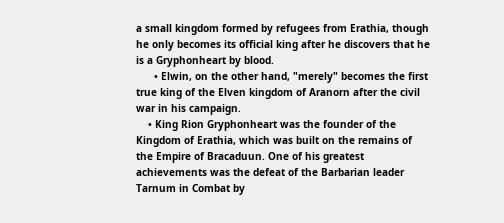a small kingdom formed by refugees from Erathia, though he only becomes its official king after he discovers that he is a Gryphonheart by blood.
      • Elwin, on the other hand, "merely" becomes the first true king of the Elven kingdom of Aranorn after the civil war in his campaign.
    • King Rion Gryphonheart was the founder of the Kingdom of Erathia, which was built on the remains of the Empire of Bracaduun. One of his greatest achievements was the defeat of the Barbarian leader Tarnum in Combat by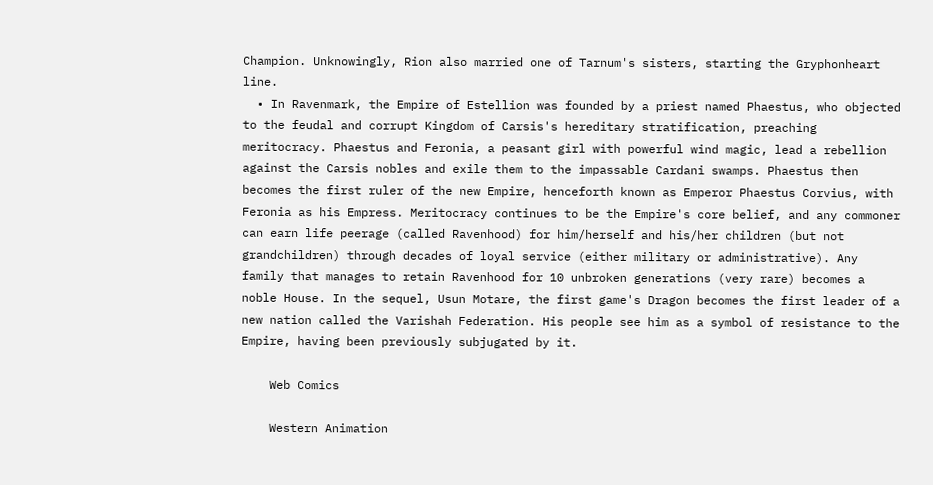Champion. Unknowingly, Rion also married one of Tarnum's sisters, starting the Gryphonheart line.
  • In Ravenmark, the Empire of Estellion was founded by a priest named Phaestus, who objected to the feudal and corrupt Kingdom of Carsis's hereditary stratification, preaching meritocracy. Phaestus and Feronia, a peasant girl with powerful wind magic, lead a rebellion against the Carsis nobles and exile them to the impassable Cardani swamps. Phaestus then becomes the first ruler of the new Empire, henceforth known as Emperor Phaestus Corvius, with Feronia as his Empress. Meritocracy continues to be the Empire's core belief, and any commoner can earn life peerage (called Ravenhood) for him/herself and his/her children (but not grandchildren) through decades of loyal service (either military or administrative). Any family that manages to retain Ravenhood for 10 unbroken generations (very rare) becomes a noble House. In the sequel, Usun Motare, the first game's Dragon becomes the first leader of a new nation called the Varishah Federation. His people see him as a symbol of resistance to the Empire, having been previously subjugated by it.

    Web Comics

    Western Animation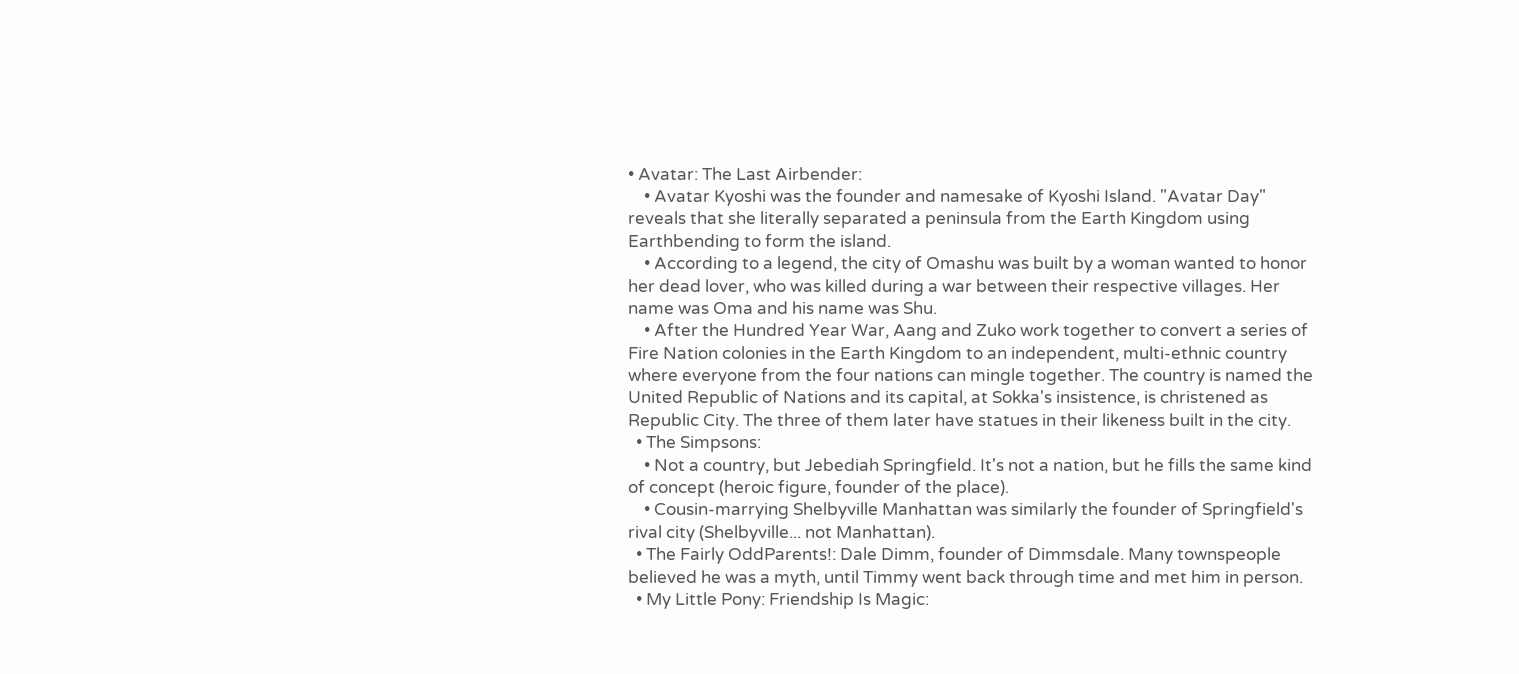• Avatar: The Last Airbender:
    • Avatar Kyoshi was the founder and namesake of Kyoshi Island. "Avatar Day" reveals that she literally separated a peninsula from the Earth Kingdom using Earthbending to form the island.
    • According to a legend, the city of Omashu was built by a woman wanted to honor her dead lover, who was killed during a war between their respective villages. Her name was Oma and his name was Shu.
    • After the Hundred Year War, Aang and Zuko work together to convert a series of Fire Nation colonies in the Earth Kingdom to an independent, multi-ethnic country where everyone from the four nations can mingle together. The country is named the United Republic of Nations and its capital, at Sokka's insistence, is christened as Republic City. The three of them later have statues in their likeness built in the city.
  • The Simpsons:
    • Not a country, but Jebediah Springfield. It's not a nation, but he fills the same kind of concept (heroic figure, founder of the place).
    • Cousin-marrying Shelbyville Manhattan was similarly the founder of Springfield's rival city (Shelbyville... not Manhattan).
  • The Fairly OddParents!: Dale Dimm, founder of Dimmsdale. Many townspeople believed he was a myth, until Timmy went back through time and met him in person.
  • My Little Pony: Friendship Is Magic: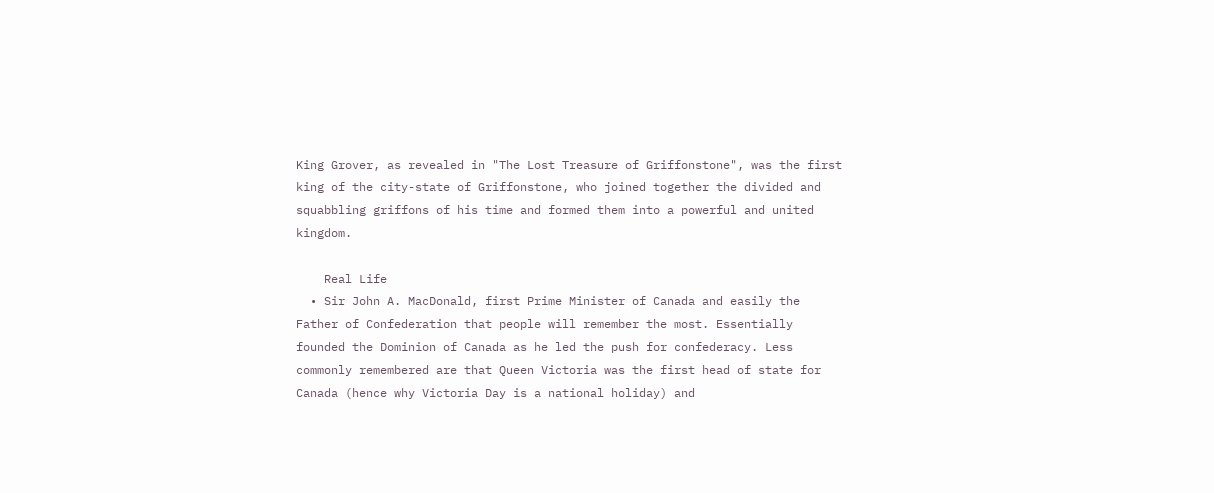King Grover, as revealed in "The Lost Treasure of Griffonstone", was the first king of the city-state of Griffonstone, who joined together the divided and squabbling griffons of his time and formed them into a powerful and united kingdom.

    Real Life
  • Sir John A. MacDonald, first Prime Minister of Canada and easily the Father of Confederation that people will remember the most. Essentially founded the Dominion of Canada as he led the push for confederacy. Less commonly remembered are that Queen Victoria was the first head of state for Canada (hence why Victoria Day is a national holiday) and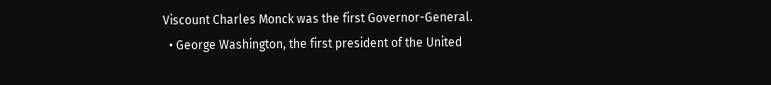Viscount Charles Monck was the first Governor-General.
  • George Washington, the first president of the United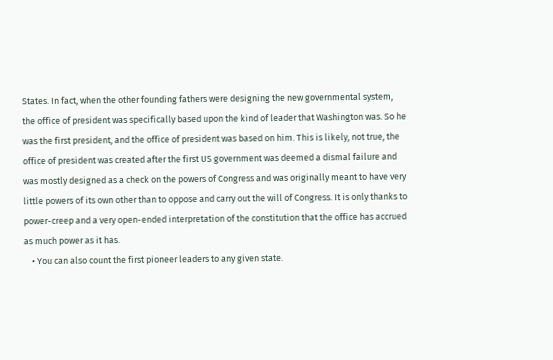States. In fact, when the other founding fathers were designing the new governmental system, the office of president was specifically based upon the kind of leader that Washington was. So he was the first president, and the office of president was based on him. This is likely, not true, the office of president was created after the first US government was deemed a dismal failure and was mostly designed as a check on the powers of Congress and was originally meant to have very little powers of its own other than to oppose and carry out the will of Congress. It is only thanks to power-creep and a very open-ended interpretation of the constitution that the office has accrued as much power as it has.
    • You can also count the first pioneer leaders to any given state.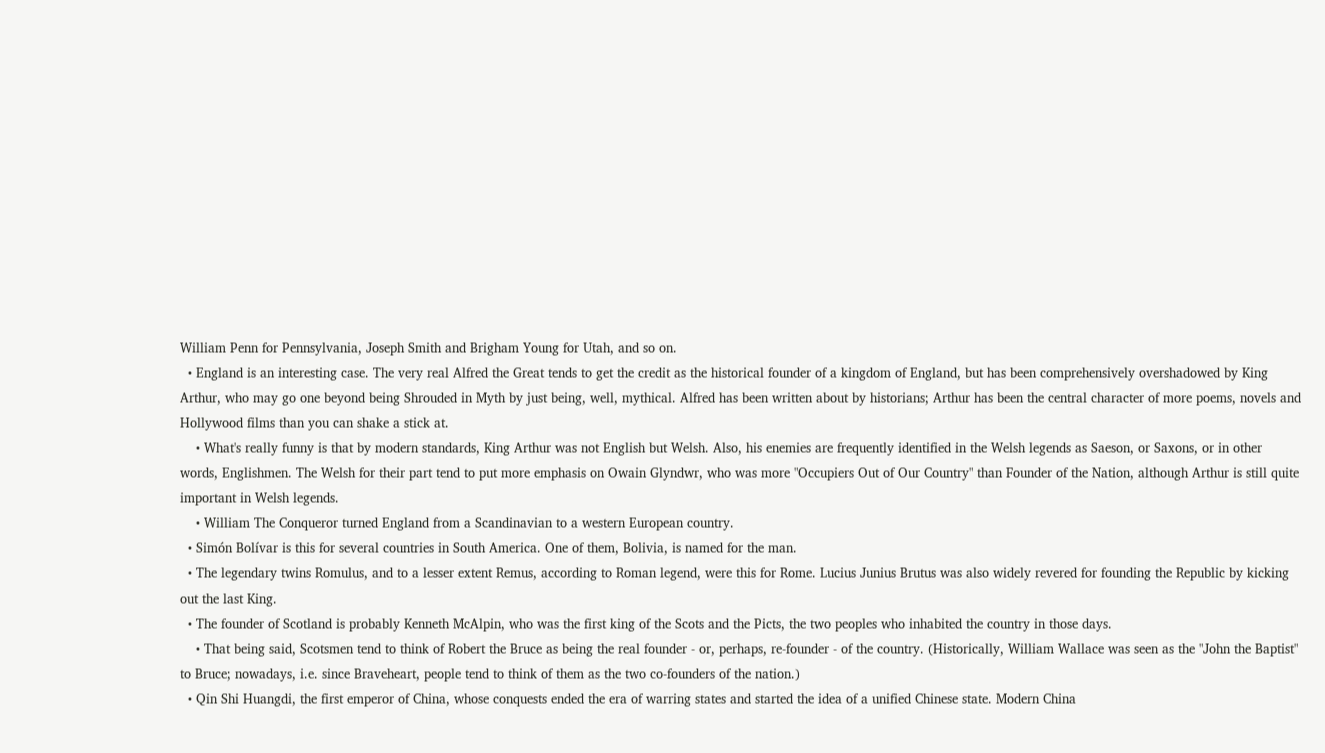William Penn for Pennsylvania, Joseph Smith and Brigham Young for Utah, and so on.
  • England is an interesting case. The very real Alfred the Great tends to get the credit as the historical founder of a kingdom of England, but has been comprehensively overshadowed by King Arthur, who may go one beyond being Shrouded in Myth by just being, well, mythical. Alfred has been written about by historians; Arthur has been the central character of more poems, novels and Hollywood films than you can shake a stick at.
    • What's really funny is that by modern standards, King Arthur was not English but Welsh. Also, his enemies are frequently identified in the Welsh legends as Saeson, or Saxons, or in other words, Englishmen. The Welsh for their part tend to put more emphasis on Owain Glyndwr, who was more "Occupiers Out of Our Country" than Founder of the Nation, although Arthur is still quite important in Welsh legends.
    • William The Conqueror turned England from a Scandinavian to a western European country.
  • Simón Bolívar is this for several countries in South America. One of them, Bolivia, is named for the man.
  • The legendary twins Romulus, and to a lesser extent Remus, according to Roman legend, were this for Rome. Lucius Junius Brutus was also widely revered for founding the Republic by kicking out the last King.
  • The founder of Scotland is probably Kenneth McAlpin, who was the first king of the Scots and the Picts, the two peoples who inhabited the country in those days.
    • That being said, Scotsmen tend to think of Robert the Bruce as being the real founder - or, perhaps, re-founder - of the country. (Historically, William Wallace was seen as the "John the Baptist" to Bruce; nowadays, i.e. since Braveheart, people tend to think of them as the two co-founders of the nation.)
  • Qin Shi Huangdi, the first emperor of China, whose conquests ended the era of warring states and started the idea of a unified Chinese state. Modern China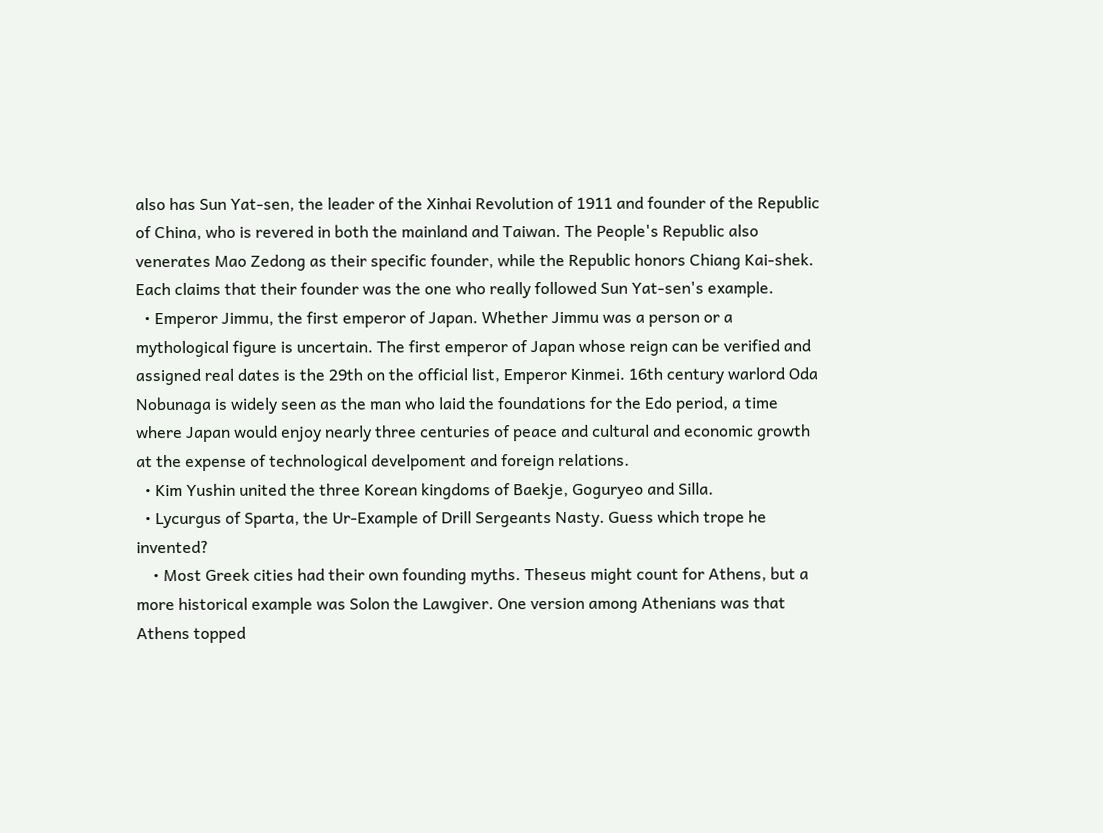also has Sun Yat-sen, the leader of the Xinhai Revolution of 1911 and founder of the Republic of China, who is revered in both the mainland and Taiwan. The People's Republic also venerates Mao Zedong as their specific founder, while the Republic honors Chiang Kai-shek. Each claims that their founder was the one who really followed Sun Yat-sen's example.
  • Emperor Jimmu, the first emperor of Japan. Whether Jimmu was a person or a mythological figure is uncertain. The first emperor of Japan whose reign can be verified and assigned real dates is the 29th on the official list, Emperor Kinmei. 16th century warlord Oda Nobunaga is widely seen as the man who laid the foundations for the Edo period, a time where Japan would enjoy nearly three centuries of peace and cultural and economic growth at the expense of technological develpoment and foreign relations.
  • Kim Yushin united the three Korean kingdoms of Baekje, Goguryeo and Silla.
  • Lycurgus of Sparta, the Ur-Example of Drill Sergeants Nasty. Guess which trope he invented?
    • Most Greek cities had their own founding myths. Theseus might count for Athens, but a more historical example was Solon the Lawgiver. One version among Athenians was that Athens topped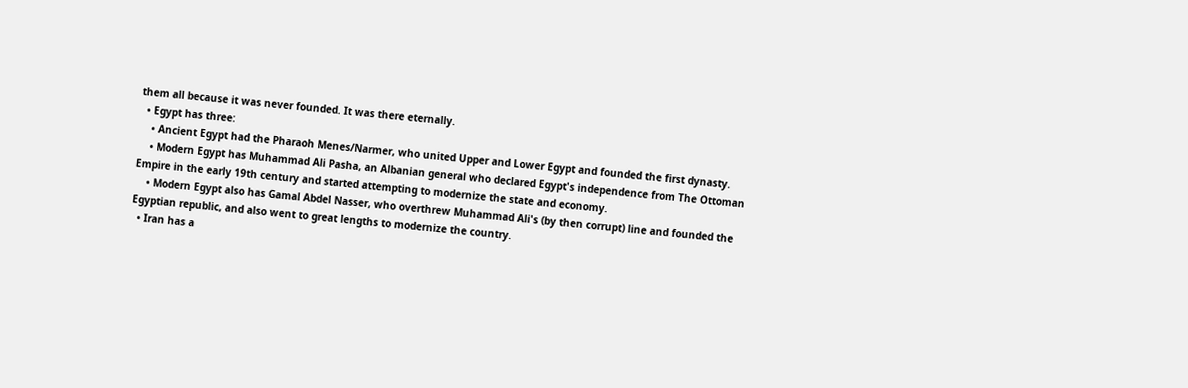them all because it was never founded. It was there eternally.
  • Egypt has three:
    • Ancient Egypt had the Pharaoh Menes/Narmer, who united Upper and Lower Egypt and founded the first dynasty.
    • Modern Egypt has Muhammad Ali Pasha, an Albanian general who declared Egypt's independence from The Ottoman Empire in the early 19th century and started attempting to modernize the state and economy.
    • Modern Egypt also has Gamal Abdel Nasser, who overthrew Muhammad Ali's (by then corrupt) line and founded the Egyptian republic, and also went to great lengths to modernize the country.
  • Iran has a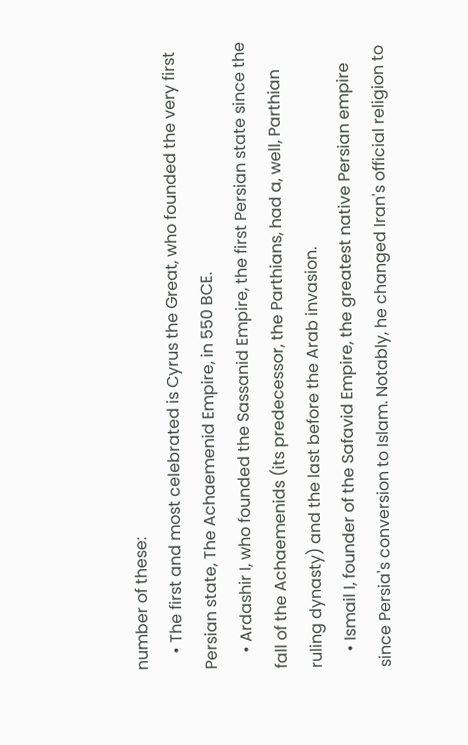number of these:
    • The first and most celebrated is Cyrus the Great, who founded the very first Persian state, The Achaemenid Empire, in 550 BCE.
    • Ardashir I, who founded the Sassanid Empire, the first Persian state since the fall of the Achaemenids (its predecessor, the Parthians, had a, well, Parthian ruling dynasty) and the last before the Arab invasion.
    • Ismail I, founder of the Safavid Empire, the greatest native Persian empire since Persia's conversion to Islam. Notably, he changed Iran's official religion to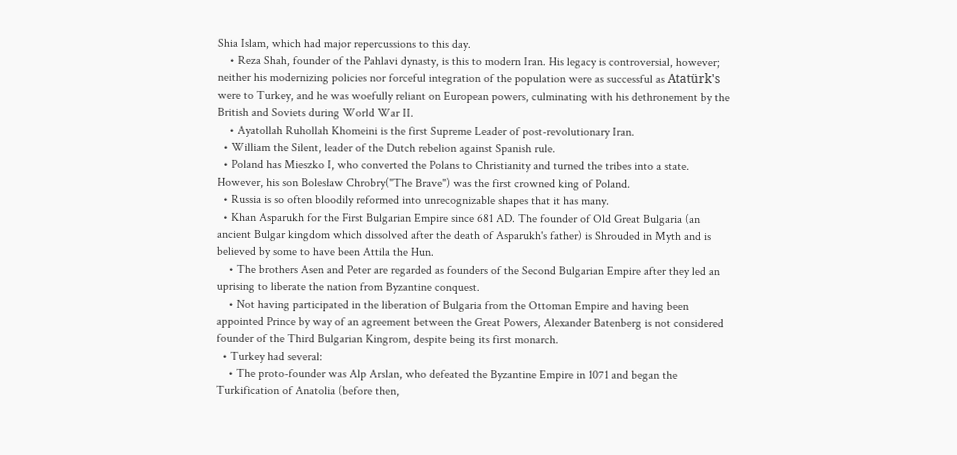Shia Islam, which had major repercussions to this day.
    • Reza Shah, founder of the Pahlavi dynasty, is this to modern Iran. His legacy is controversial, however; neither his modernizing policies nor forceful integration of the population were as successful as Atatürk's were to Turkey, and he was woefully reliant on European powers, culminating with his dethronement by the British and Soviets during World War II.
    • Ayatollah Ruhollah Khomeini is the first Supreme Leader of post-revolutionary Iran.
  • William the Silent, leader of the Dutch rebelion against Spanish rule.
  • Poland has Mieszko I, who converted the Polans to Christianity and turned the tribes into a state. However, his son Bolesław Chrobry("The Brave") was the first crowned king of Poland.
  • Russia is so often bloodily reformed into unrecognizable shapes that it has many.
  • Khan Asparukh for the First Bulgarian Empire since 681 AD. The founder of Old Great Bulgaria (an ancient Bulgar kingdom which dissolved after the death of Asparukh's father) is Shrouded in Myth and is believed by some to have been Attila the Hun.
    • The brothers Asen and Peter are regarded as founders of the Second Bulgarian Empire after they led an uprising to liberate the nation from Byzantine conquest.
    • Not having participated in the liberation of Bulgaria from the Ottoman Empire and having been appointed Prince by way of an agreement between the Great Powers, Alexander Batenberg is not considered founder of the Third Bulgarian Kingrom, despite being its first monarch.
  • Turkey had several:
    • The proto-founder was Alp Arslan, who defeated the Byzantine Empire in 1071 and began the Turkification of Anatolia (before then,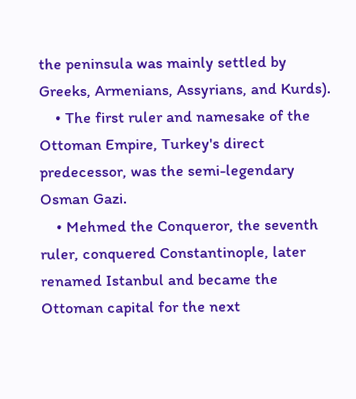the peninsula was mainly settled by Greeks, Armenians, Assyrians, and Kurds).
    • The first ruler and namesake of the Ottoman Empire, Turkey's direct predecessor, was the semi-legendary Osman Gazi.
    • Mehmed the Conqueror, the seventh ruler, conquered Constantinople, later renamed Istanbul and became the Ottoman capital for the next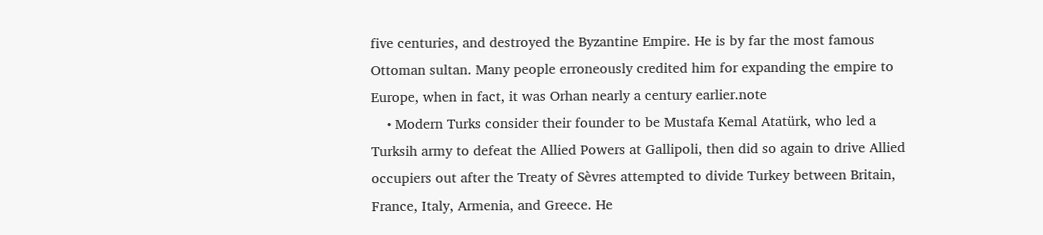five centuries, and destroyed the Byzantine Empire. He is by far the most famous Ottoman sultan. Many people erroneously credited him for expanding the empire to Europe, when in fact, it was Orhan nearly a century earlier.note
    • Modern Turks consider their founder to be Mustafa Kemal Atatürk, who led a Turksih army to defeat the Allied Powers at Gallipoli, then did so again to drive Allied occupiers out after the Treaty of Sèvres attempted to divide Turkey between Britain, France, Italy, Armenia, and Greece. He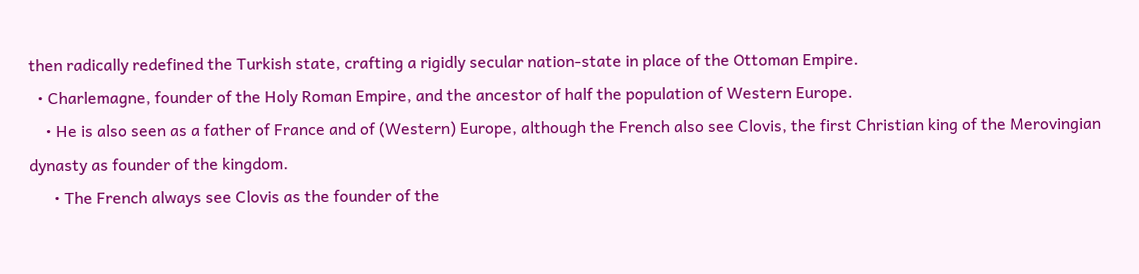then radically redefined the Turkish state, crafting a rigidly secular nation-state in place of the Ottoman Empire.
  • Charlemagne, founder of the Holy Roman Empire, and the ancestor of half the population of Western Europe.
    • He is also seen as a father of France and of (Western) Europe, although the French also see Clovis, the first Christian king of the Merovingian dynasty as founder of the kingdom.
      • The French always see Clovis as the founder of the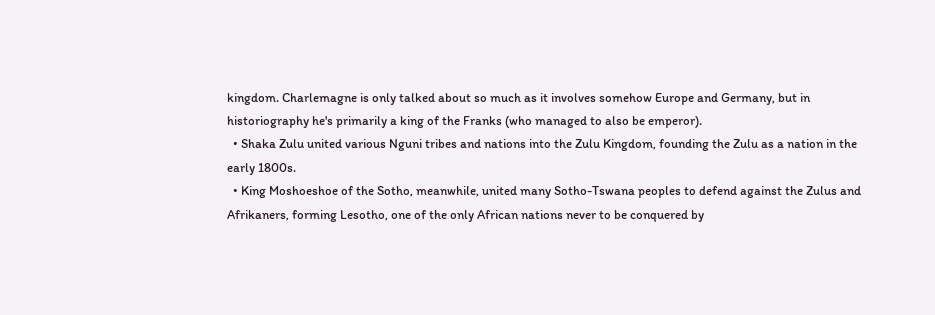kingdom. Charlemagne is only talked about so much as it involves somehow Europe and Germany, but in historiography he's primarily a king of the Franks (who managed to also be emperor).
  • Shaka Zulu united various Nguni tribes and nations into the Zulu Kingdom, founding the Zulu as a nation in the early 1800s.
  • King Moshoeshoe of the Sotho, meanwhile, united many Sotho-Tswana peoples to defend against the Zulus and Afrikaners, forming Lesotho, one of the only African nations never to be conquered by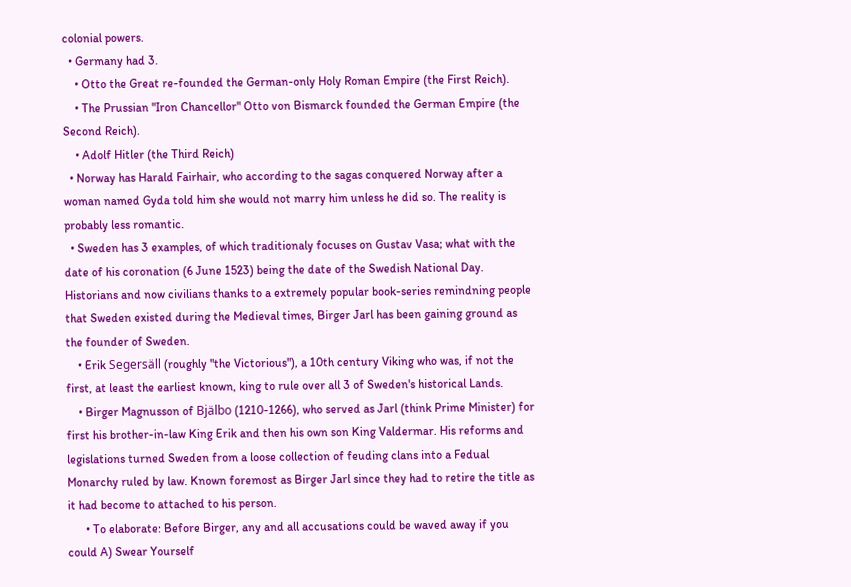colonial powers.
  • Germany had 3.
    • Otto the Great re-founded the German-only Holy Roman Empire (the First Reich).
    • The Prussian "Iron Chancellor" Otto von Bismarck founded the German Empire (the Second Reich).
    • Adolf Hitler (the Third Reich)
  • Norway has Harald Fairhair, who according to the sagas conquered Norway after a woman named Gyda told him she would not marry him unless he did so. The reality is probably less romantic.
  • Sweden has 3 examples, of which traditionaly focuses on Gustav Vasa; what with the date of his coronation (6 June 1523) being the date of the Swedish National Day. Historians and now civilians thanks to a extremely popular book-series remindning people that Sweden existed during the Medieval times, Birger Jarl has been gaining ground as the founder of Sweden.
    • Erik Segersäll (roughly "the Victorious"), a 10th century Viking who was, if not the first, at least the earliest known, king to rule over all 3 of Sweden's historical Lands.
    • Birger Magnusson of Bjälbo (1210-1266), who served as Jarl (think Prime Minister) for first his brother-in-law King Erik and then his own son King Valdermar. His reforms and legislations turned Sweden from a loose collection of feuding clans into a Fedual Monarchy ruled by law. Known foremost as Birger Jarl since they had to retire the title as it had become to attached to his person.
      • To elaborate: Before Birger, any and all accusations could be waved away if you could A) Swear Yourself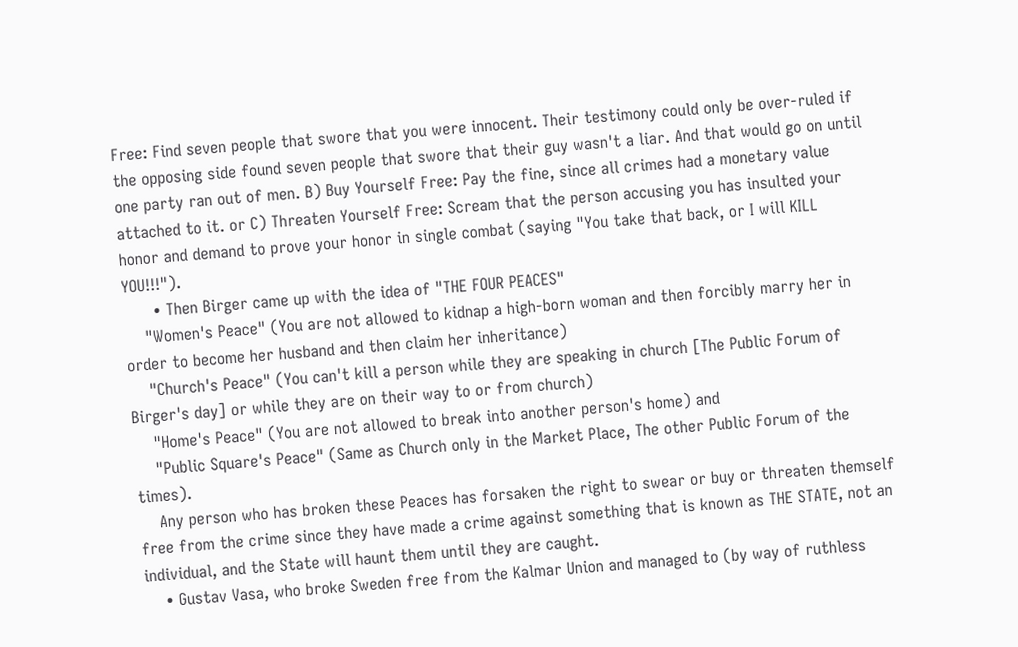Free: Find seven people that swore that you were innocent. Their testimony could only be over-ruled if the opposing side found seven people that swore that their guy wasn't a liar. And that would go on until one party ran out of men. B) Buy Yourself Free: Pay the fine, since all crimes had a monetary value attached to it. or C) Threaten Yourself Free: Scream that the person accusing you has insulted your honor and demand to prove your honor in single combat (saying "You take that back, or I will KILL YOU!!!").
      • Then Birger came up with the idea of "THE FOUR PEACES"
    "Women's Peace" (You are not allowed to kidnap a high-born woman and then forcibly marry her in order to become her husband and then claim her inheritance)
    "Church's Peace" (You can't kill a person while they are speaking in church [The Public Forum of Birger's day] or while they are on their way to or from church)
    "Home's Peace" (You are not allowed to break into another person's home) and
    "Public Square's Peace" (Same as Church only in the Market Place, The other Public Forum of the times).
    Any person who has broken these Peaces has forsaken the right to swear or buy or threaten themself free from the crime since they have made a crime against something that is known as THE STATE, not an individual, and the State will haunt them until they are caught.
    • Gustav Vasa, who broke Sweden free from the Kalmar Union and managed to (by way of ruthless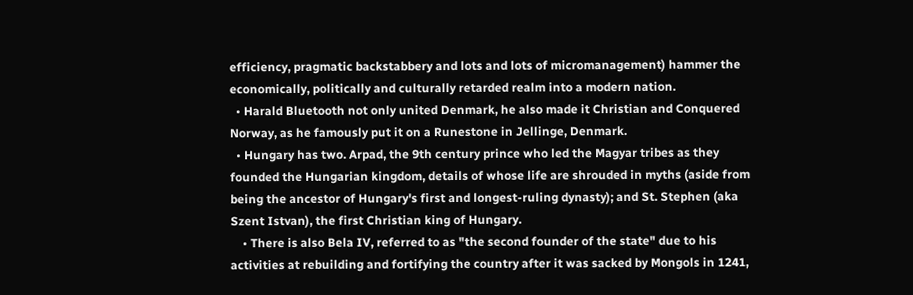efficiency, pragmatic backstabbery and lots and lots of micromanagement) hammer the economically, politically and culturally retarded realm into a modern nation.
  • Harald Bluetooth not only united Denmark, he also made it Christian and Conquered Norway, as he famously put it on a Runestone in Jellinge, Denmark.
  • Hungary has two. Arpad, the 9th century prince who led the Magyar tribes as they founded the Hungarian kingdom, details of whose life are shrouded in myths (aside from being the ancestor of Hungary's first and longest-ruling dynasty); and St. Stephen (aka Szent Istvan), the first Christian king of Hungary.
    • There is also Bela IV, referred to as "the second founder of the state" due to his activities at rebuilding and fortifying the country after it was sacked by Mongols in 1241,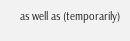as well as (temporarily)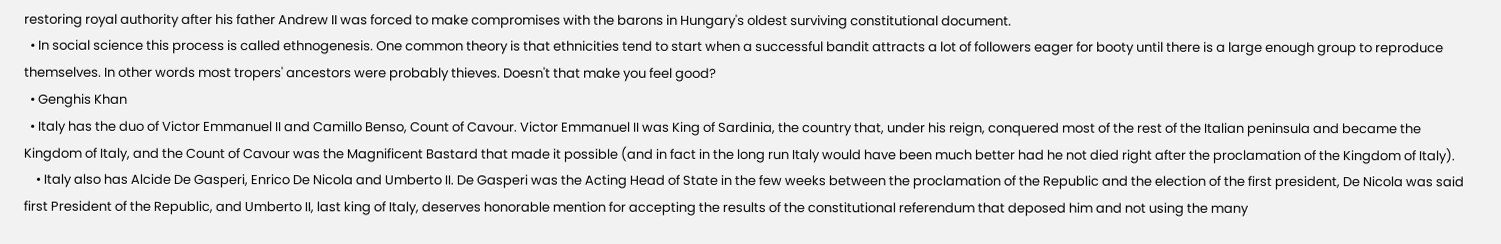restoring royal authority after his father Andrew II was forced to make compromises with the barons in Hungary's oldest surviving constitutional document.
  • In social science this process is called ethnogenesis. One common theory is that ethnicities tend to start when a successful bandit attracts a lot of followers eager for booty until there is a large enough group to reproduce themselves. In other words most tropers' ancestors were probably thieves. Doesn't that make you feel good?
  • Genghis Khan
  • Italy has the duo of Victor Emmanuel II and Camillo Benso, Count of Cavour. Victor Emmanuel II was King of Sardinia, the country that, under his reign, conquered most of the rest of the Italian peninsula and became the Kingdom of Italy, and the Count of Cavour was the Magnificent Bastard that made it possible (and in fact in the long run Italy would have been much better had he not died right after the proclamation of the Kingdom of Italy).
    • Italy also has Alcide De Gasperi, Enrico De Nicola and Umberto II. De Gasperi was the Acting Head of State in the few weeks between the proclamation of the Republic and the election of the first president, De Nicola was said first President of the Republic, and Umberto II, last king of Italy, deserves honorable mention for accepting the results of the constitutional referendum that deposed him and not using the many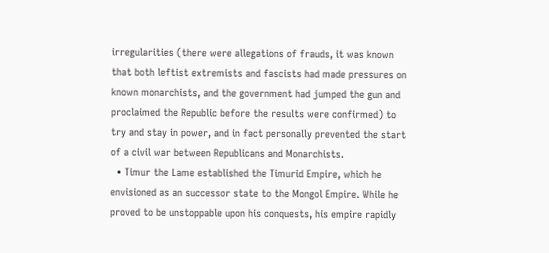irregularities (there were allegations of frauds, it was known that both leftist extremists and fascists had made pressures on known monarchists, and the government had jumped the gun and proclaimed the Republic before the results were confirmed) to try and stay in power, and in fact personally prevented the start of a civil war between Republicans and Monarchists.
  • Timur the Lame established the Timurid Empire, which he envisioned as an successor state to the Mongol Empire. While he proved to be unstoppable upon his conquests, his empire rapidly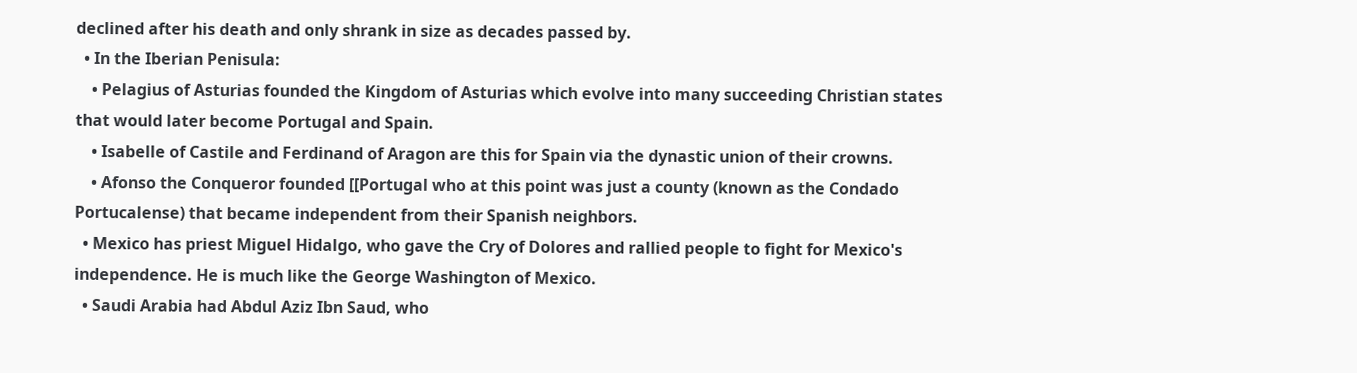declined after his death and only shrank in size as decades passed by.
  • In the Iberian Penisula:
    • Pelagius of Asturias founded the Kingdom of Asturias which evolve into many succeeding Christian states that would later become Portugal and Spain.
    • Isabelle of Castile and Ferdinand of Aragon are this for Spain via the dynastic union of their crowns.
    • Afonso the Conqueror founded [[Portugal who at this point was just a county (known as the Condado Portucalense) that became independent from their Spanish neighbors.
  • Mexico has priest Miguel Hidalgo, who gave the Cry of Dolores and rallied people to fight for Mexico's independence. He is much like the George Washington of Mexico.
  • Saudi Arabia had Abdul Aziz Ibn Saud, who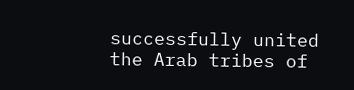successfully united the Arab tribes of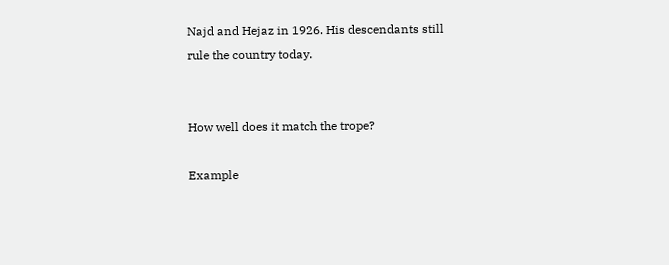Najd and Hejaz in 1926. His descendants still rule the country today.


How well does it match the trope?

Example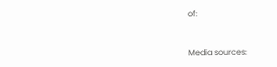of:


Media sources: